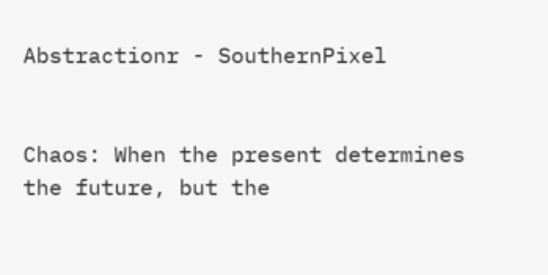Abstractionr - SouthernPixel


Chaos: When the present determines the future, but the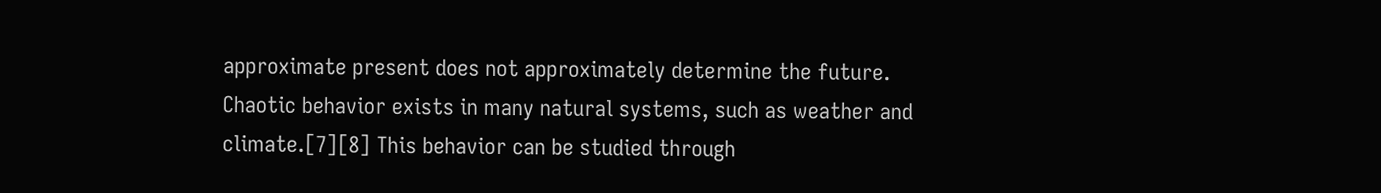approximate present does not approximately determine the future.
Chaotic behavior exists in many natural systems, such as weather and climate.[7][8] This behavior can be studied through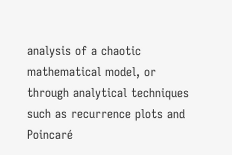analysis of a chaotic mathematical model, or through analytical techniques such as recurrence plots and Poincaré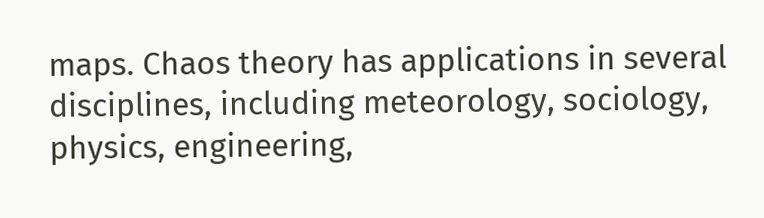maps. Chaos theory has applications in several disciplines, including meteorology, sociology, physics, engineering,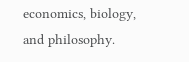economics, biology, and philosophy.